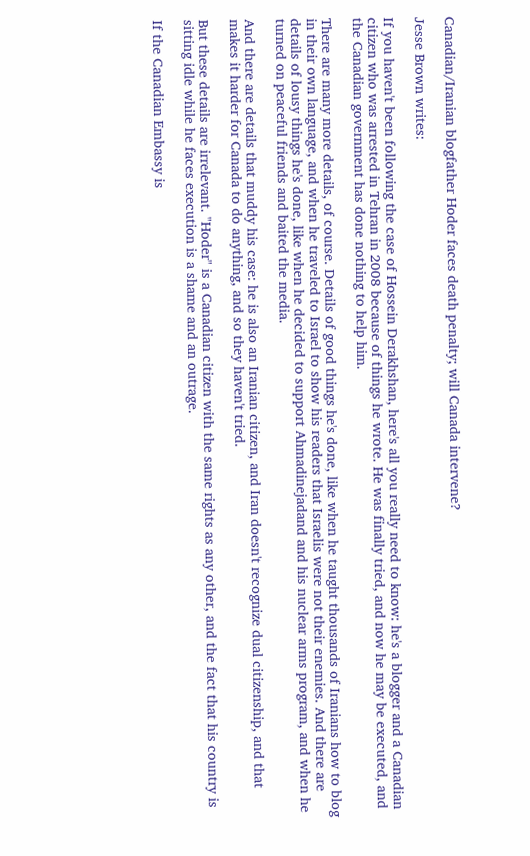Canadian/Iranian blogfather Hoder faces death penalty; will Canada intervene?

Jesse Brown writes:

If you haven't been following the case of Hossein Derakhshan, here's all you really need to know: he's a blogger and a Canadian citizen who was arrested in Tehran in 2008 because of things he wrote. He was finally tried, and now he may be executed, and the Canadian government has done nothing to help him.

There are many more details, of course. Details of good things he's done, like when he taught thousands of Iranians how to blog in their own language, and when he traveled to Israel to show his readers that Israelis were not their enemies. And there are details of lousy things he's done, like when he decided to support Ahmadinejadand and his nuclear arms program, and when he turned on peaceful friends and baited the media.

And there are details that muddy his case: he is also an Iranian citizen, and Iran doesn't recognize dual citizenship, and that makes it harder for Canada to do anything, and so they haven't tried.

But these details are irrelevant. "Hoder" is a Canadian citizen with the same rights as any other, and the fact that his country is sitting idle while he faces execution is a shame and an outrage.

If the Canadian Embassy is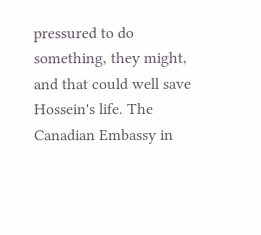pressured to do something, they might, and that could well save Hossein's life. The Canadian Embassy in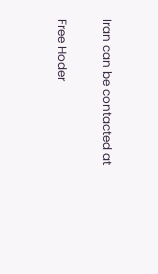Iran can be contacted at

Free Hoder